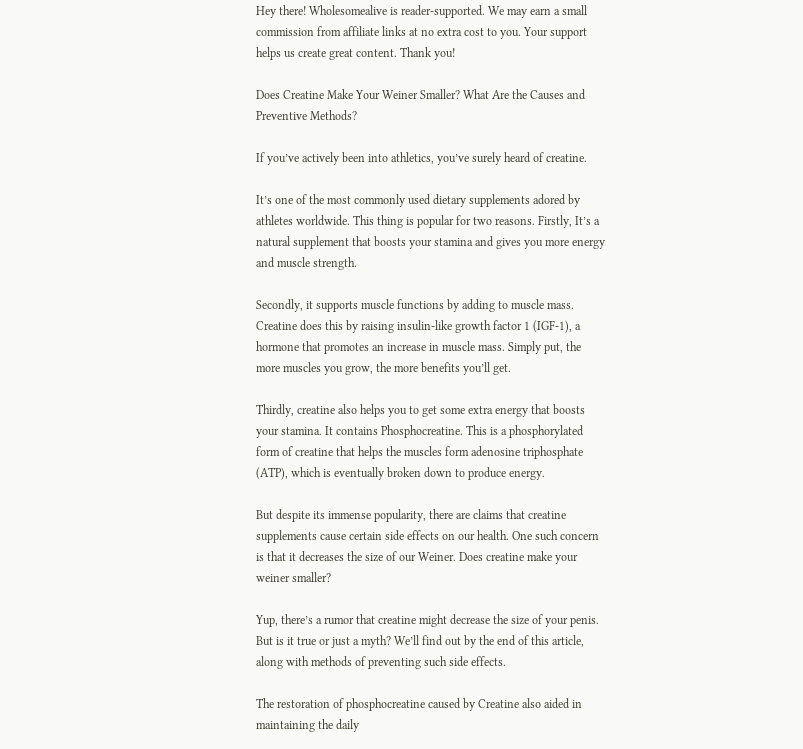Hey there! Wholesomealive is reader-supported. We may earn a small commission from affiliate links at no extra cost to you. Your support helps us create great content. Thank you!

Does Creatine Make Your Weiner Smaller? What Are the Causes and Preventive Methods?

If you’ve actively been into athletics, you’ve surely heard of creatine.

It’s one of the most commonly used dietary supplements adored by athletes worldwide. This thing is popular for two reasons. Firstly, It’s a natural supplement that boosts your stamina and gives you more energy and muscle strength.

Secondly, it supports muscle functions by adding to muscle mass. Creatine does this by raising insulin-like growth factor 1 (IGF-1), a hormone that promotes an increase in muscle mass. Simply put, the more muscles you grow, the more benefits you’ll get.

Thirdly, creatine also helps you to get some extra energy that boosts your stamina. It contains Phosphocreatine. This is a phosphorylated form of creatine that helps the muscles form adenosine triphosphate (ATP), which is eventually broken down to produce energy.

But despite its immense popularity, there are claims that creatine supplements cause certain side effects on our health. One such concern is that it decreases the size of our Weiner. Does creatine make your weiner smaller?

Yup, there’s a rumor that creatine might decrease the size of your penis. But is it true or just a myth? We’ll find out by the end of this article, along with methods of preventing such side effects.

The restoration of phosphocreatine caused by Creatine also aided in maintaining the daily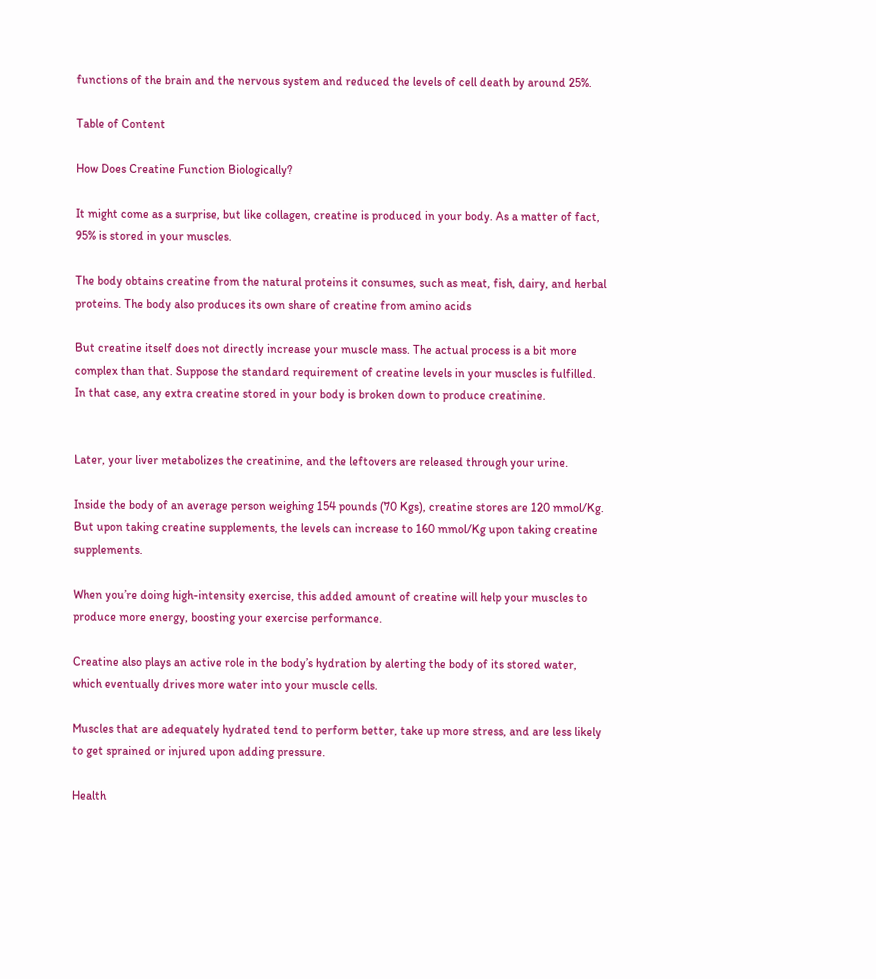functions of the brain and the nervous system and reduced the levels of cell death by around 25%.

Table of Content

How Does Creatine Function Biologically?

It might come as a surprise, but like collagen, creatine is produced in your body. As a matter of fact, 95% is stored in your muscles.

The body obtains creatine from the natural proteins it consumes, such as meat, fish, dairy, and herbal proteins. The body also produces its own share of creatine from amino acids

But creatine itself does not directly increase your muscle mass. The actual process is a bit more complex than that. Suppose the standard requirement of creatine levels in your muscles is fulfilled. In that case, any extra creatine stored in your body is broken down to produce creatinine.


Later, your liver metabolizes the creatinine, and the leftovers are released through your urine.

Inside the body of an average person weighing 154 pounds (70 Kgs), creatine stores are 120 mmol/Kg. But upon taking creatine supplements, the levels can increase to 160 mmol/Kg upon taking creatine supplements.

When you’re doing high-intensity exercise, this added amount of creatine will help your muscles to produce more energy, boosting your exercise performance.

Creatine also plays an active role in the body’s hydration by alerting the body of its stored water, which eventually drives more water into your muscle cells.

Muscles that are adequately hydrated tend to perform better, take up more stress, and are less likely to get sprained or injured upon adding pressure.

Health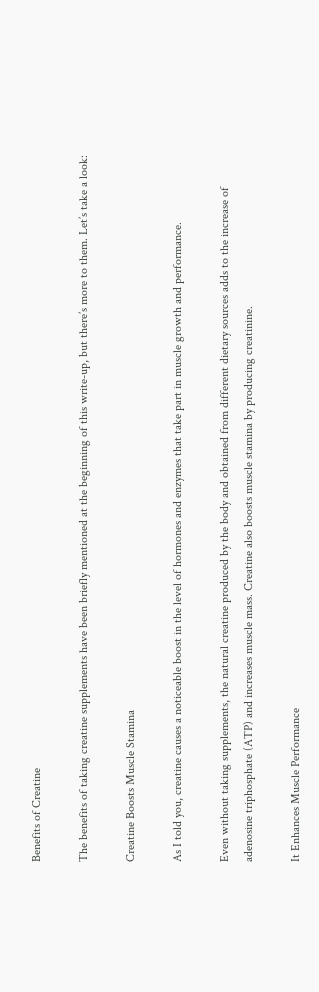Benefits of Creatine

The benefits of taking creatine supplements have been briefly mentioned at the beginning of this write-up, but there’s more to them. Let’s take a look:

Creatine Boosts Muscle Stamina

As I told you, creatine causes a noticeable boost in the level of hormones and enzymes that take part in muscle growth and performance.

Even without taking supplements, the natural creatine produced by the body and obtained from different dietary sources adds to the increase of adenosine triphosphate (ATP) and increases muscle mass. Creatine also boosts muscle stamina by producing creatinine.

It Enhances Muscle Performance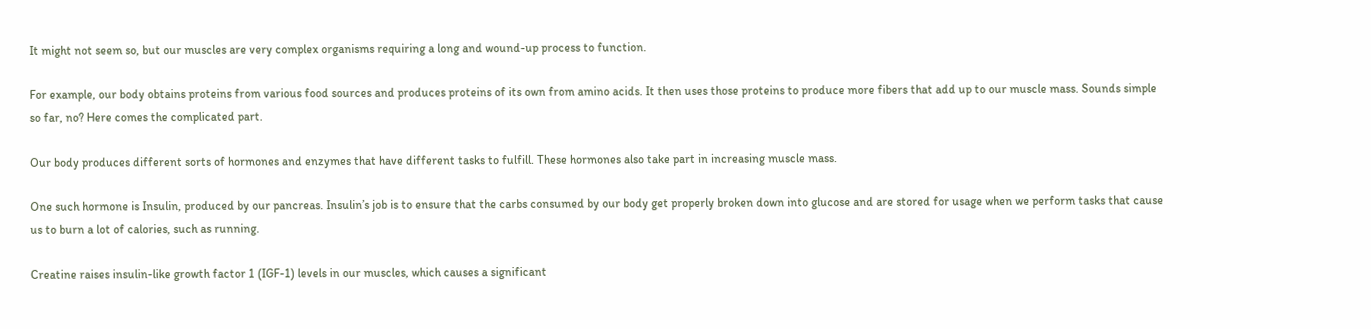It might not seem so, but our muscles are very complex organisms requiring a long and wound-up process to function.

For example, our body obtains proteins from various food sources and produces proteins of its own from amino acids. It then uses those proteins to produce more fibers that add up to our muscle mass. Sounds simple so far, no? Here comes the complicated part.

Our body produces different sorts of hormones and enzymes that have different tasks to fulfill. These hormones also take part in increasing muscle mass.

One such hormone is Insulin, produced by our pancreas. Insulin’s job is to ensure that the carbs consumed by our body get properly broken down into glucose and are stored for usage when we perform tasks that cause us to burn a lot of calories, such as running.

Creatine raises insulin-like growth factor 1 (IGF-1) levels in our muscles, which causes a significant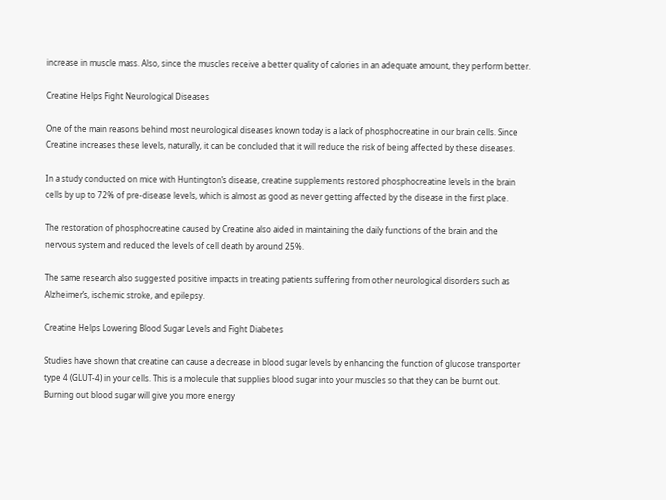increase in muscle mass. Also, since the muscles receive a better quality of calories in an adequate amount, they perform better.

Creatine Helps Fight Neurological Diseases

One of the main reasons behind most neurological diseases known today is a lack of phosphocreatine in our brain cells. Since Creatine increases these levels, naturally, it can be concluded that it will reduce the risk of being affected by these diseases.

In a study conducted on mice with Huntington’s disease, creatine supplements restored phosphocreatine levels in the brain cells by up to 72% of pre-disease levels, which is almost as good as never getting affected by the disease in the first place.

The restoration of phosphocreatine caused by Creatine also aided in maintaining the daily functions of the brain and the nervous system and reduced the levels of cell death by around 25%.

The same research also suggested positive impacts in treating patients suffering from other neurological disorders such as Alzheimer’s, ischemic stroke, and epilepsy.

Creatine Helps Lowering Blood Sugar Levels and Fight Diabetes

Studies have shown that creatine can cause a decrease in blood sugar levels by enhancing the function of glucose transporter type 4 (GLUT-4) in your cells. This is a molecule that supplies blood sugar into your muscles so that they can be burnt out. Burning out blood sugar will give you more energy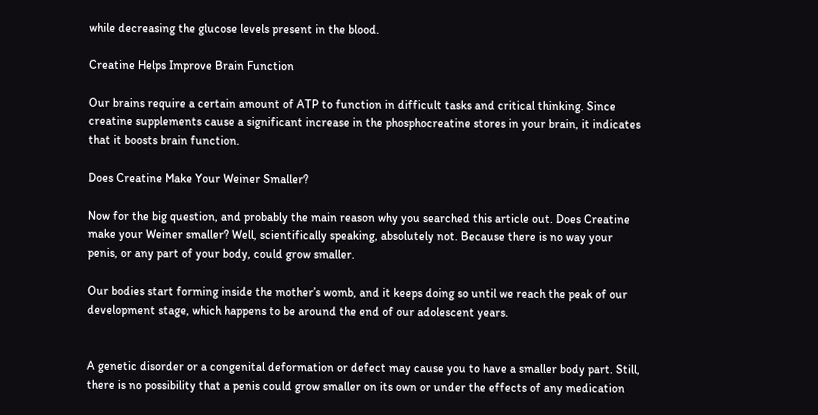while decreasing the glucose levels present in the blood.

Creatine Helps Improve Brain Function

Our brains require a certain amount of ATP to function in difficult tasks and critical thinking. Since creatine supplements cause a significant increase in the phosphocreatine stores in your brain, it indicates that it boosts brain function.

Does Creatine Make Your Weiner Smaller?

Now for the big question, and probably the main reason why you searched this article out. Does Creatine make your Weiner smaller? Well, scientifically speaking, absolutely not. Because there is no way your penis, or any part of your body, could grow smaller.

Our bodies start forming inside the mother’s womb, and it keeps doing so until we reach the peak of our development stage, which happens to be around the end of our adolescent years.


A genetic disorder or a congenital deformation or defect may cause you to have a smaller body part. Still, there is no possibility that a penis could grow smaller on its own or under the effects of any medication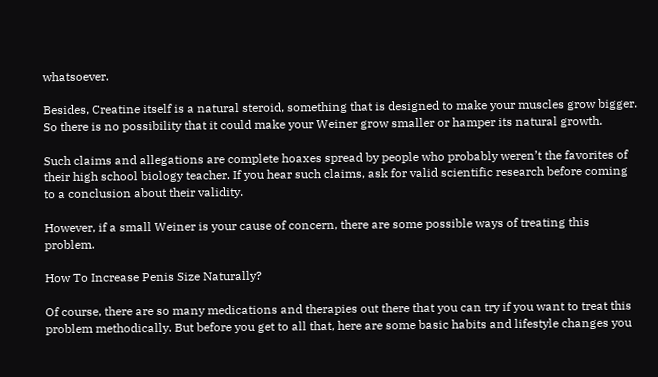whatsoever.

Besides, Creatine itself is a natural steroid, something that is designed to make your muscles grow bigger. So there is no possibility that it could make your Weiner grow smaller or hamper its natural growth.

Such claims and allegations are complete hoaxes spread by people who probably weren’t the favorites of their high school biology teacher. If you hear such claims, ask for valid scientific research before coming to a conclusion about their validity.

However, if a small Weiner is your cause of concern, there are some possible ways of treating this problem.

How To Increase Penis Size Naturally?

Of course, there are so many medications and therapies out there that you can try if you want to treat this problem methodically. But before you get to all that, here are some basic habits and lifestyle changes you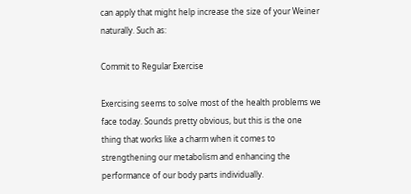can apply that might help increase the size of your Weiner naturally. Such as:

Commit to Regular Exercise

Exercising seems to solve most of the health problems we face today. Sounds pretty obvious, but this is the one thing that works like a charm when it comes to strengthening our metabolism and enhancing the performance of our body parts individually.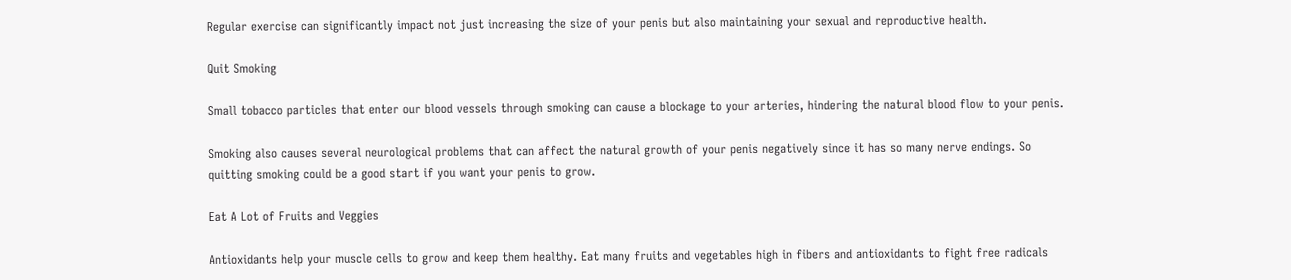Regular exercise can significantly impact not just increasing the size of your penis but also maintaining your sexual and reproductive health.

Quit Smoking

Small tobacco particles that enter our blood vessels through smoking can cause a blockage to your arteries, hindering the natural blood flow to your penis.

Smoking also causes several neurological problems that can affect the natural growth of your penis negatively since it has so many nerve endings. So quitting smoking could be a good start if you want your penis to grow.

Eat A Lot of Fruits and Veggies

Antioxidants help your muscle cells to grow and keep them healthy. Eat many fruits and vegetables high in fibers and antioxidants to fight free radicals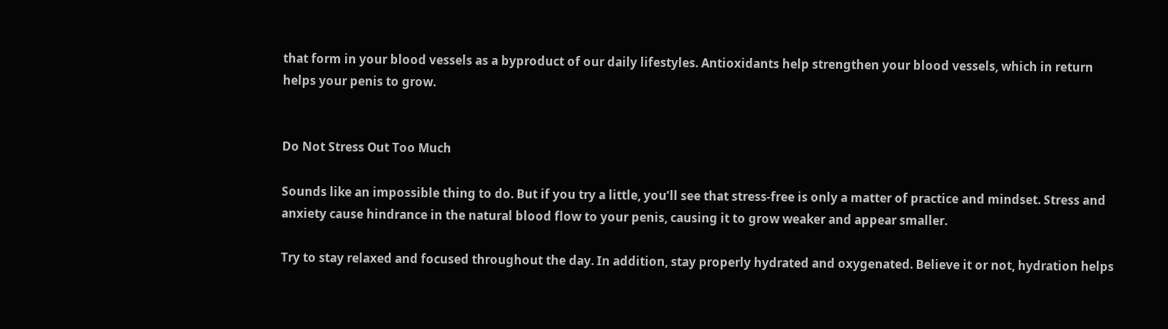that form in your blood vessels as a byproduct of our daily lifestyles. Antioxidants help strengthen your blood vessels, which in return helps your penis to grow.


Do Not Stress Out Too Much

Sounds like an impossible thing to do. But if you try a little, you’ll see that stress-free is only a matter of practice and mindset. Stress and anxiety cause hindrance in the natural blood flow to your penis, causing it to grow weaker and appear smaller.

Try to stay relaxed and focused throughout the day. In addition, stay properly hydrated and oxygenated. Believe it or not, hydration helps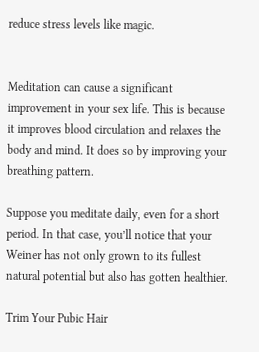reduce stress levels like magic.


Meditation can cause a significant improvement in your sex life. This is because it improves blood circulation and relaxes the body and mind. It does so by improving your breathing pattern.

Suppose you meditate daily, even for a short period. In that case, you’ll notice that your Weiner has not only grown to its fullest natural potential but also has gotten healthier.

Trim Your Pubic Hair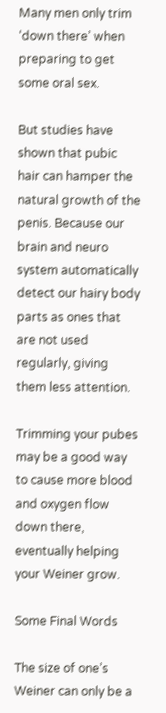Many men only trim ‘down there’ when preparing to get some oral sex.

But studies have shown that pubic hair can hamper the natural growth of the penis. Because our brain and neuro system automatically detect our hairy body parts as ones that are not used regularly, giving them less attention.

Trimming your pubes may be a good way to cause more blood and oxygen flow down there, eventually helping your Weiner grow.

Some Final Words

The size of one’s Weiner can only be a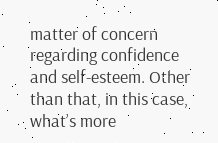matter of concern regarding confidence and self-esteem. Other than that, in this case, what’s more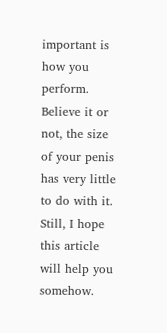important is how you perform. Believe it or not, the size of your penis has very little to do with it. Still, I hope this article will help you somehow.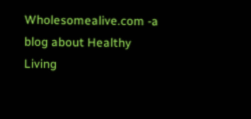Wholesomealive.com -a blog about Healthy Living